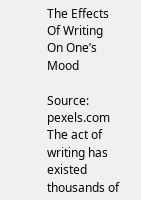The Effects Of Writing On One’s Mood

Source: pexels.com The act of writing has existed thousands of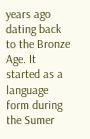years ago dating back to the Bronze Age. It started as a language form during the Sumer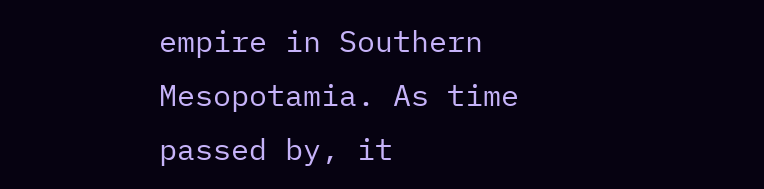empire in Southern Mesopotamia. As time passed by, it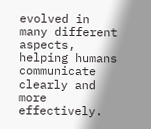evolved in many different aspects, helping humans communicate clearly and more effectively.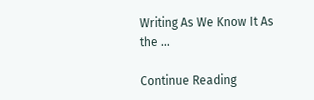Writing As We Know It As the …

Continue Reading